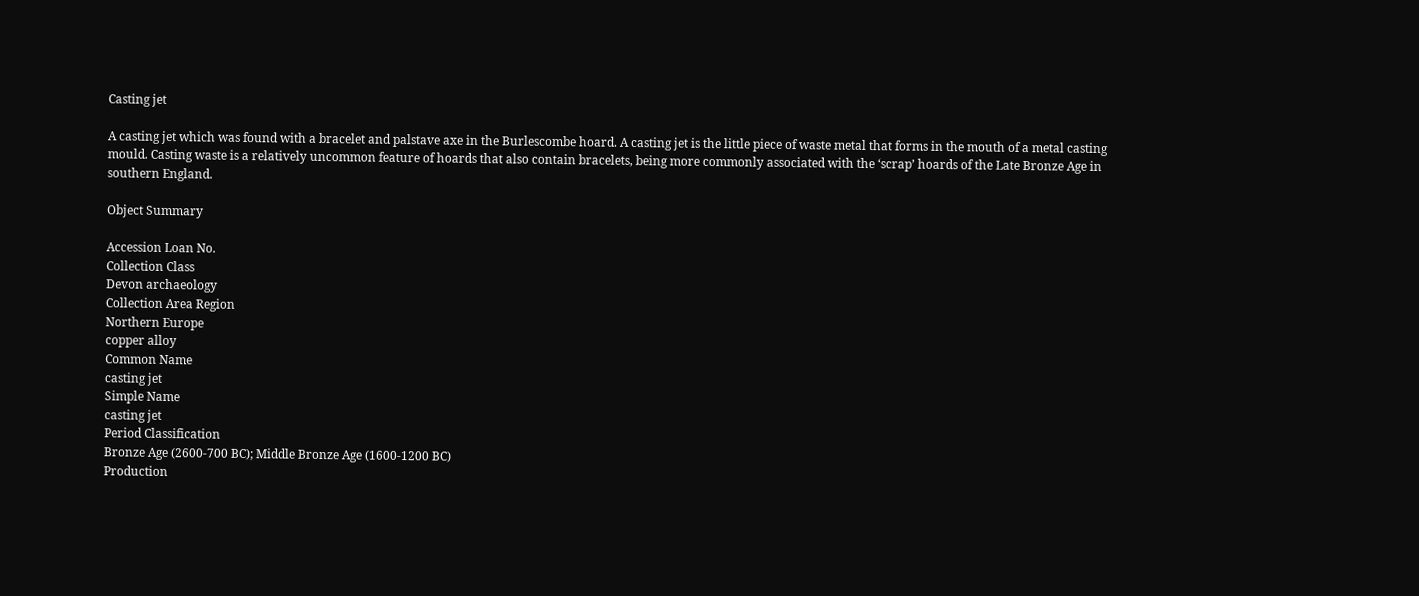Casting jet

A casting jet which was found with a bracelet and palstave axe in the Burlescombe hoard. A casting jet is the little piece of waste metal that forms in the mouth of a metal casting mould. Casting waste is a relatively uncommon feature of hoards that also contain bracelets, being more commonly associated with the ‘scrap’ hoards of the Late Bronze Age in southern England.

Object Summary

Accession Loan No.
Collection Class
Devon archaeology
Collection Area Region
Northern Europe
copper alloy
Common Name
casting jet
Simple Name
casting jet
Period Classification
Bronze Age (2600-700 BC); Middle Bronze Age (1600-1200 BC)
Production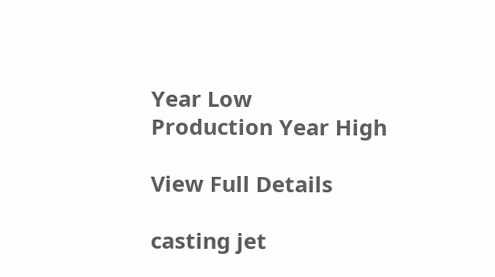Year Low
Production Year High

View Full Details

casting jet